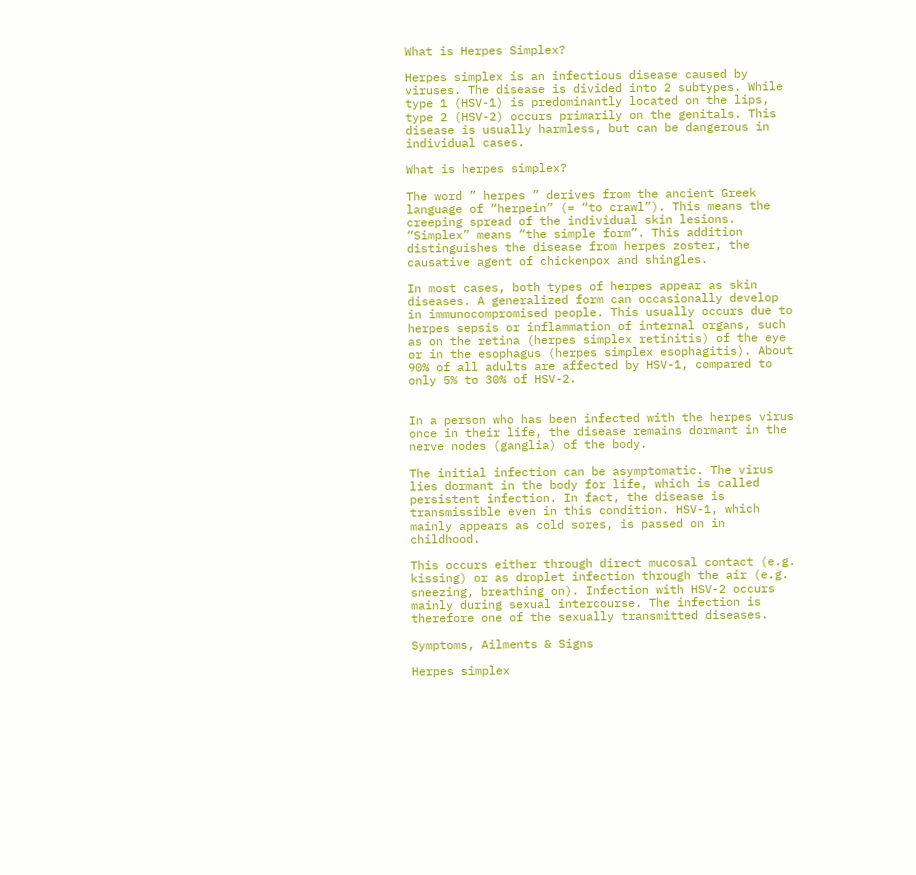What is Herpes Simplex?

Herpes simplex is an infectious disease caused by viruses. The disease is divided into 2 subtypes. While type 1 (HSV-1) is predominantly located on the lips, type 2 (HSV-2) occurs primarily on the genitals. This disease is usually harmless, but can be dangerous in individual cases.

What is herpes simplex?

The word ” herpes ” derives from the ancient Greek language of “herpein” (= “to crawl”). This means the creeping spread of the individual skin lesions. “Simplex” means “the simple form”. This addition distinguishes the disease from herpes zoster, the causative agent of chickenpox and shingles.

In most cases, both types of herpes appear as skin diseases. A generalized form can occasionally develop in immunocompromised people. This usually occurs due to herpes sepsis or inflammation of internal organs, such as on the retina (herpes simplex retinitis) of the eye or in the esophagus (herpes simplex esophagitis). About 90% of all adults are affected by HSV-1, compared to only 5% to 30% of HSV-2.


In a person who has been infected with the herpes virus once in their life, the disease remains dormant in the nerve nodes (ganglia) of the body.

The initial infection can be asymptomatic. The virus lies dormant in the body for life, which is called persistent infection. In fact, the disease is transmissible even in this condition. HSV-1, which mainly appears as cold sores, is passed on in childhood.

This occurs either through direct mucosal contact (e.g. kissing) or as droplet infection through the air (e.g. sneezing, breathing on). Infection with HSV-2 occurs mainly during sexual intercourse. The infection is therefore one of the sexually transmitted diseases.

Symptoms, Ailments & Signs

Herpes simplex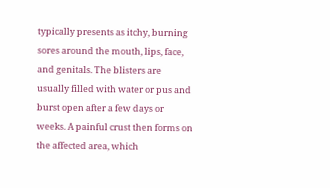typically presents as itchy, burning sores around the mouth, lips, face, and genitals. The blisters are usually filled with water or pus and burst open after a few days or weeks. A painful crust then forms on the affected area, which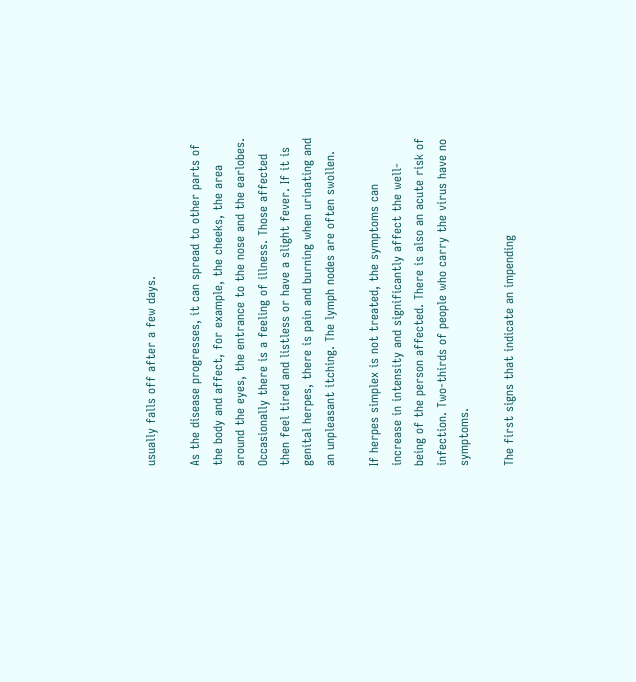usually falls off after a few days.

As the disease progresses, it can spread to other parts of the body and affect, for example, the cheeks, the area around the eyes, the entrance to the nose and the earlobes. Occasionally there is a feeling of illness. Those affected then feel tired and listless or have a slight fever. If it is genital herpes, there is pain and burning when urinating and an unpleasant itching. The lymph nodes are often swollen.

If herpes simplex is not treated, the symptoms can increase in intensity and significantly affect the well-being of the person affected. There is also an acute risk of infection. Two-thirds of people who carry the virus have no symptoms.

The first signs that indicate an impending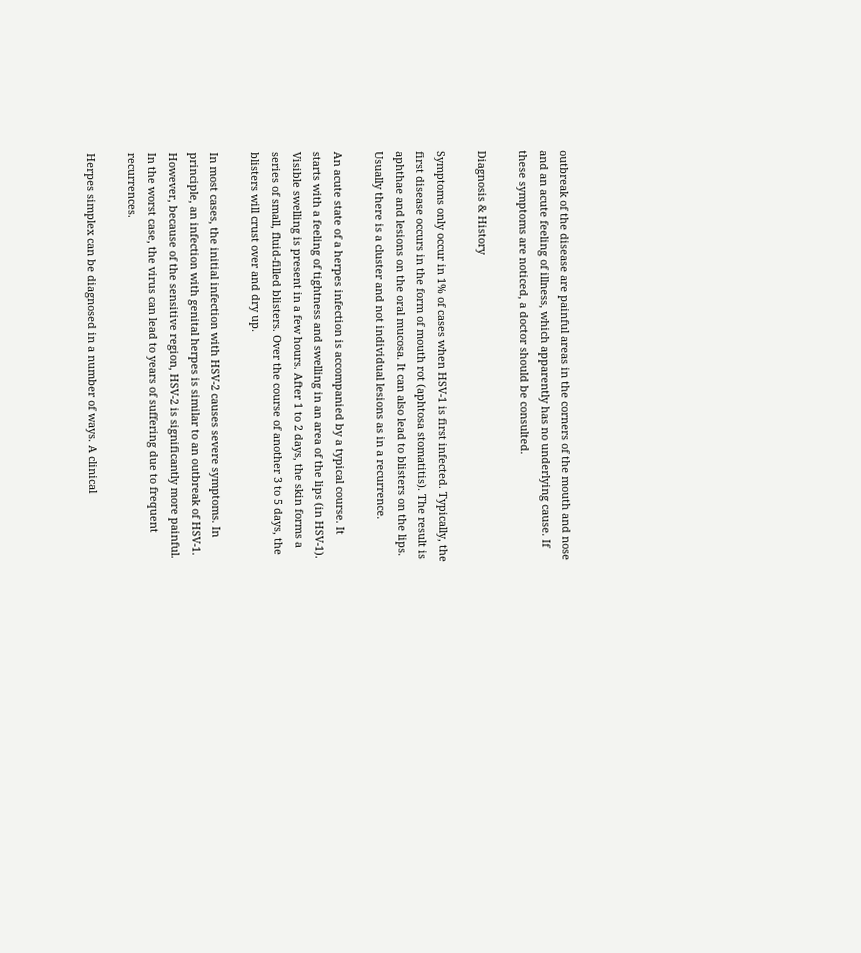outbreak of the disease are painful areas in the corners of the mouth and nose and an acute feeling of illness, which apparently has no underlying cause. If these symptoms are noticed, a doctor should be consulted.

Diagnosis & History

Symptoms only occur in 1% of cases when HSV-1 is first infected. Typically, the first disease occurs in the form of mouth rot (aphtosa stomatitis). The result is aphthae and lesions on the oral mucosa. It can also lead to blisters on the lips. Usually there is a cluster and not individual lesions as in a recurrence.

An acute state of a herpes infection is accompanied by a typical course. It starts with a feeling of tightness and swelling in an area of the lips (in HSV-1). Visible swelling is present in a few hours. After 1 to 2 days, the skin forms a series of small, fluid-filled blisters. Over the course of another 3 to 5 days, the blisters will crust over and dry up.

In most cases, the initial infection with HSV-2 causes severe symptoms. In principle, an infection with genital herpes is similar to an outbreak of HSV-1. However, because of the sensitive region, HSV-2 is significantly more painful. In the worst case, the virus can lead to years of suffering due to frequent recurrences.

Herpes simplex can be diagnosed in a number of ways. A clinical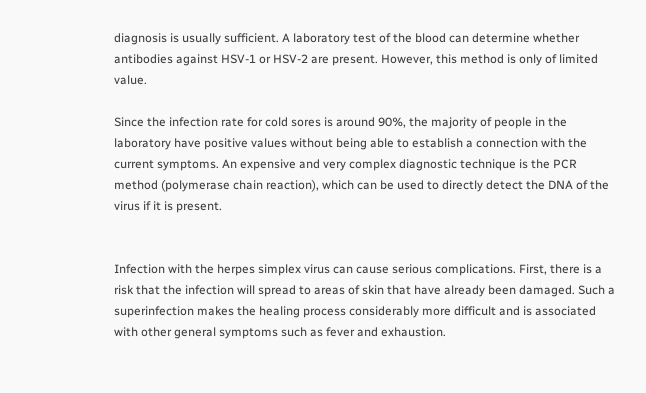diagnosis is usually sufficient. A laboratory test of the blood can determine whether antibodies against HSV-1 or HSV-2 are present. However, this method is only of limited value.

Since the infection rate for cold sores is around 90%, the majority of people in the laboratory have positive values without being able to establish a connection with the current symptoms. An expensive and very complex diagnostic technique is the PCR method (polymerase chain reaction), which can be used to directly detect the DNA of the virus if it is present.


Infection with the herpes simplex virus can cause serious complications. First, there is a risk that the infection will spread to areas of skin that have already been damaged. Such a superinfection makes the healing process considerably more difficult and is associated with other general symptoms such as fever and exhaustion.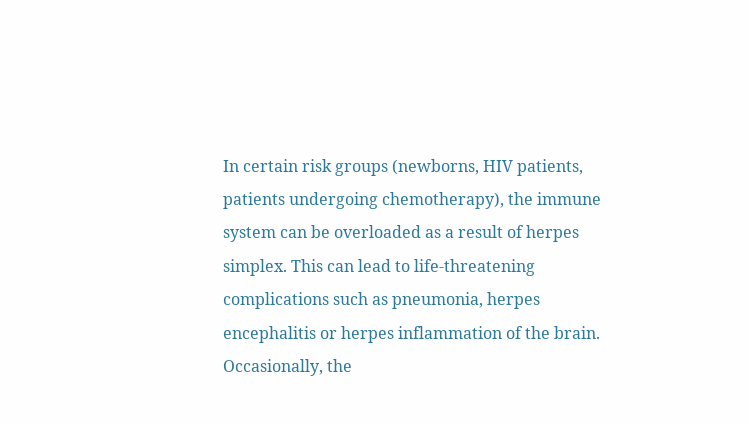In certain risk groups (newborns, HIV patients, patients undergoing chemotherapy), the immune system can be overloaded as a result of herpes simplex. This can lead to life-threatening complications such as pneumonia, herpes encephalitis or herpes inflammation of the brain. Occasionally, the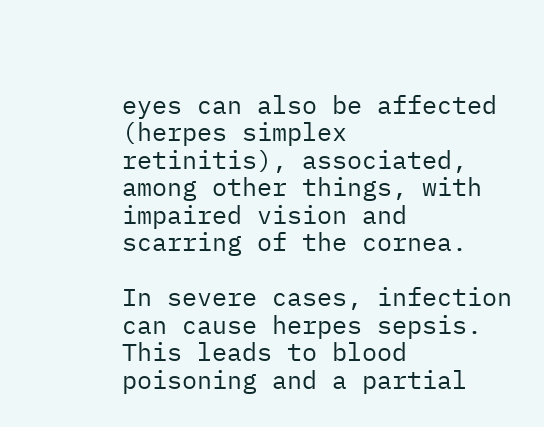eyes can also be affected (herpes simplex retinitis), associated, among other things, with impaired vision and scarring of the cornea.

In severe cases, infection can cause herpes sepsis. This leads to blood poisoning and a partial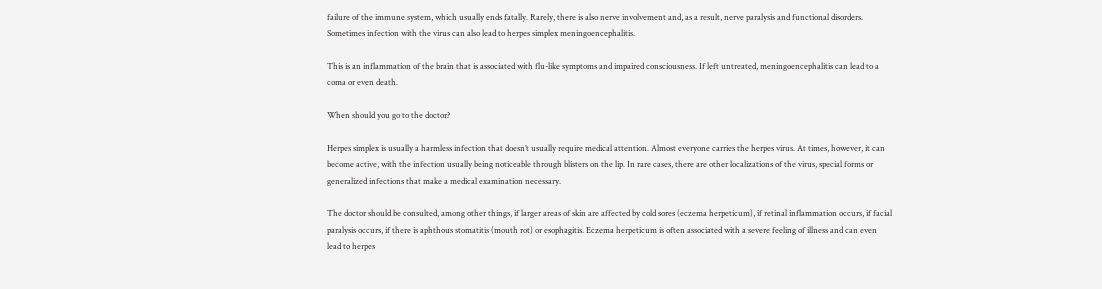failure of the immune system, which usually ends fatally. Rarely, there is also nerve involvement and, as a result, nerve paralysis and functional disorders. Sometimes infection with the virus can also lead to herpes simplex meningoencephalitis.

This is an inflammation of the brain that is associated with flu-like symptoms and impaired consciousness. If left untreated, meningoencephalitis can lead to a coma or even death.

When should you go to the doctor?

Herpes simplex is usually a harmless infection that doesn’t usually require medical attention. Almost everyone carries the herpes virus. At times, however, it can become active, with the infection usually being noticeable through blisters on the lip. In rare cases, there are other localizations of the virus, special forms or generalized infections that make a medical examination necessary.

The doctor should be consulted, among other things, if larger areas of skin are affected by cold sores (eczema herpeticum), if retinal inflammation occurs, if facial paralysis occurs, if there is aphthous stomatitis (mouth rot) or esophagitis. Eczema herpeticum is often associated with a severe feeling of illness and can even lead to herpes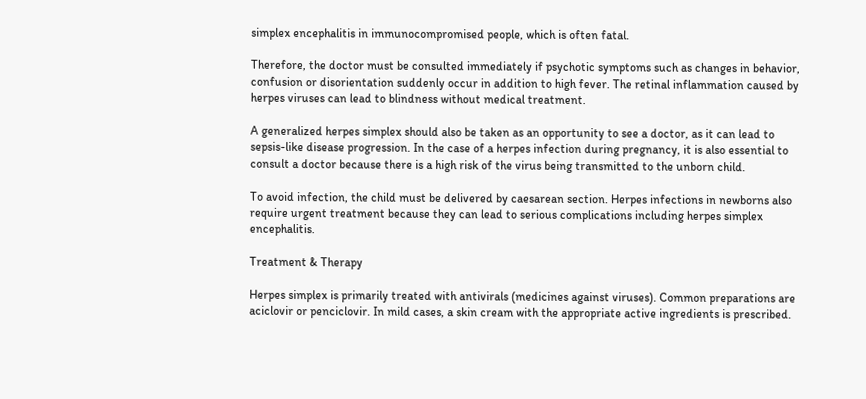simplex encephalitis in immunocompromised people, which is often fatal.

Therefore, the doctor must be consulted immediately if psychotic symptoms such as changes in behavior, confusion or disorientation suddenly occur in addition to high fever. The retinal inflammation caused by herpes viruses can lead to blindness without medical treatment.

A generalized herpes simplex should also be taken as an opportunity to see a doctor, as it can lead to sepsis-like disease progression. In the case of a herpes infection during pregnancy, it is also essential to consult a doctor because there is a high risk of the virus being transmitted to the unborn child.

To avoid infection, the child must be delivered by caesarean section. Herpes infections in newborns also require urgent treatment because they can lead to serious complications including herpes simplex encephalitis.

Treatment & Therapy

Herpes simplex is primarily treated with antivirals (medicines against viruses). Common preparations are aciclovir or penciclovir. In mild cases, a skin cream with the appropriate active ingredients is prescribed.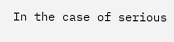In the case of serious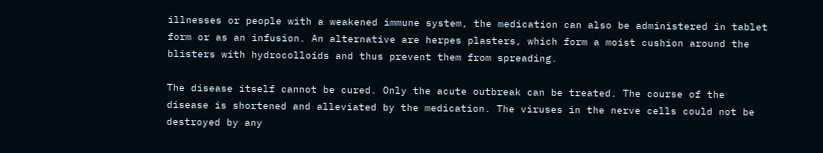illnesses or people with a weakened immune system, the medication can also be administered in tablet form or as an infusion. An alternative are herpes plasters, which form a moist cushion around the blisters with hydrocolloids and thus prevent them from spreading.

The disease itself cannot be cured. Only the acute outbreak can be treated. The course of the disease is shortened and alleviated by the medication. The viruses in the nerve cells could not be destroyed by any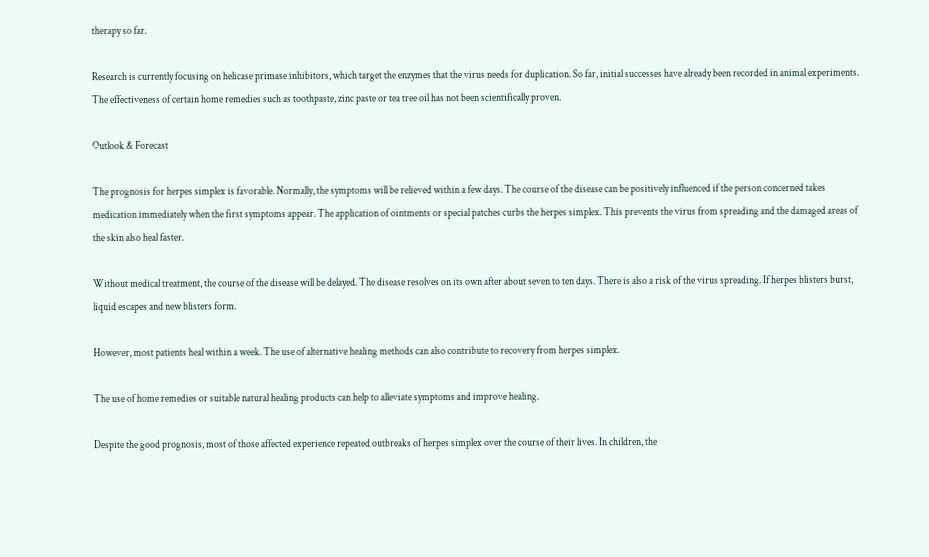therapy so far.

Research is currently focusing on helicase primase inhibitors, which target the enzymes that the virus needs for duplication. So far, initial successes have already been recorded in animal experiments. The effectiveness of certain home remedies such as toothpaste, zinc paste or tea tree oil has not been scientifically proven.

Outlook & Forecast

The prognosis for herpes simplex is favorable. Normally, the symptoms will be relieved within a few days. The course of the disease can be positively influenced if the person concerned takes medication immediately when the first symptoms appear. The application of ointments or special patches curbs the herpes simplex. This prevents the virus from spreading and the damaged areas of the skin also heal faster.

Without medical treatment, the course of the disease will be delayed. The disease resolves on its own after about seven to ten days. There is also a risk of the virus spreading. If herpes blisters burst, liquid escapes and new blisters form.

However, most patients heal within a week. The use of alternative healing methods can also contribute to recovery from herpes simplex.

The use of home remedies or suitable natural healing products can help to alleviate symptoms and improve healing.

Despite the good prognosis, most of those affected experience repeated outbreaks of herpes simplex over the course of their lives. In children, the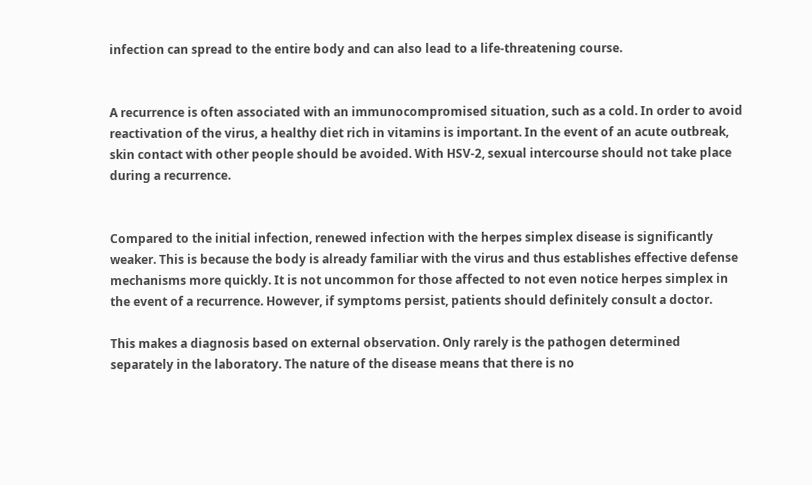infection can spread to the entire body and can also lead to a life-threatening course.


A recurrence is often associated with an immunocompromised situation, such as a cold. In order to avoid reactivation of the virus, a healthy diet rich in vitamins is important. In the event of an acute outbreak, skin contact with other people should be avoided. With HSV-2, sexual intercourse should not take place during a recurrence.


Compared to the initial infection, renewed infection with the herpes simplex disease is significantly weaker. This is because the body is already familiar with the virus and thus establishes effective defense mechanisms more quickly. It is not uncommon for those affected to not even notice herpes simplex in the event of a recurrence. However, if symptoms persist, patients should definitely consult a doctor.

This makes a diagnosis based on external observation. Only rarely is the pathogen determined separately in the laboratory. The nature of the disease means that there is no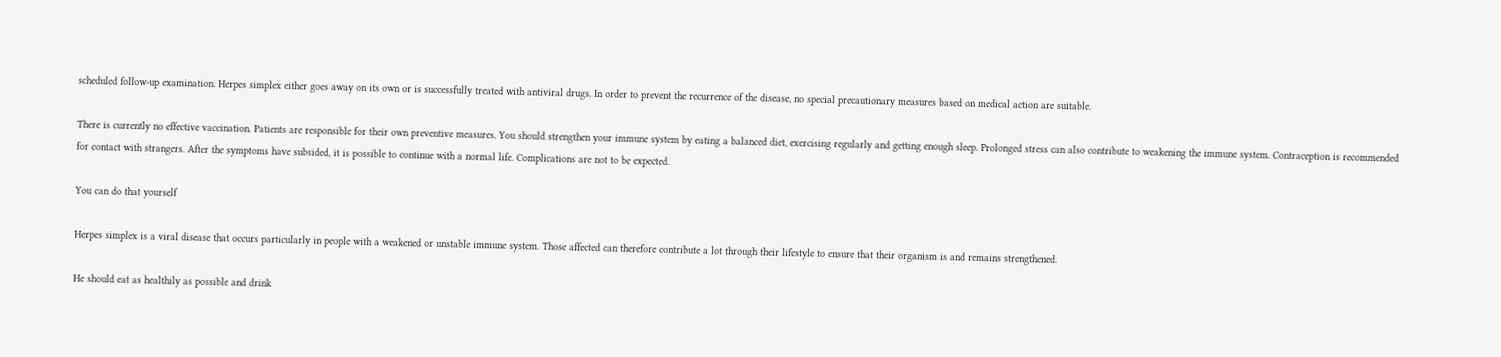scheduled follow-up examination. Herpes simplex either goes away on its own or is successfully treated with antiviral drugs. In order to prevent the recurrence of the disease, no special precautionary measures based on medical action are suitable.

There is currently no effective vaccination. Patients are responsible for their own preventive measures. You should strengthen your immune system by eating a balanced diet, exercising regularly and getting enough sleep. Prolonged stress can also contribute to weakening the immune system. Contraception is recommended for contact with strangers. After the symptoms have subsided, it is possible to continue with a normal life. Complications are not to be expected.

You can do that yourself

Herpes simplex is a viral disease that occurs particularly in people with a weakened or unstable immune system. Those affected can therefore contribute a lot through their lifestyle to ensure that their organism is and remains strengthened.

He should eat as healthily as possible and drink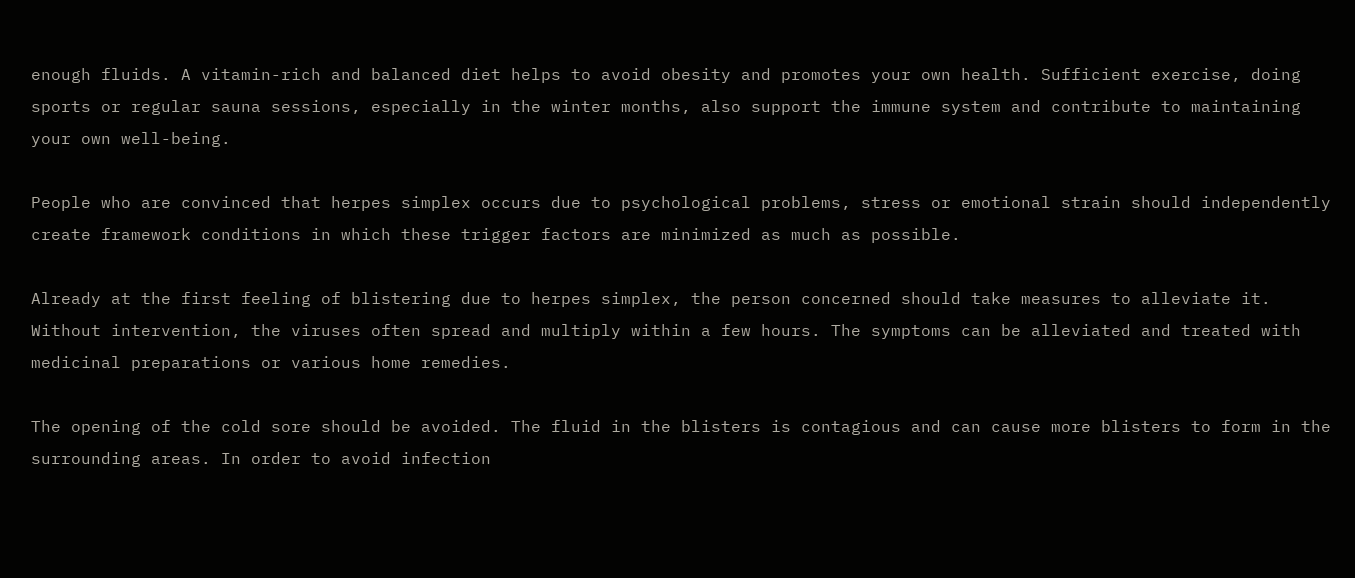enough fluids. A vitamin-rich and balanced diet helps to avoid obesity and promotes your own health. Sufficient exercise, doing sports or regular sauna sessions, especially in the winter months, also support the immune system and contribute to maintaining your own well-being.

People who are convinced that herpes simplex occurs due to psychological problems, stress or emotional strain should independently create framework conditions in which these trigger factors are minimized as much as possible.

Already at the first feeling of blistering due to herpes simplex, the person concerned should take measures to alleviate it. Without intervention, the viruses often spread and multiply within a few hours. The symptoms can be alleviated and treated with medicinal preparations or various home remedies.

The opening of the cold sore should be avoided. The fluid in the blisters is contagious and can cause more blisters to form in the surrounding areas. In order to avoid infection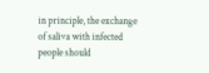in principle, the exchange of saliva with infected people should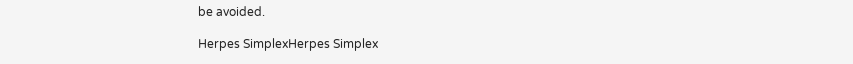be avoided.

Herpes SimplexHerpes Simplex